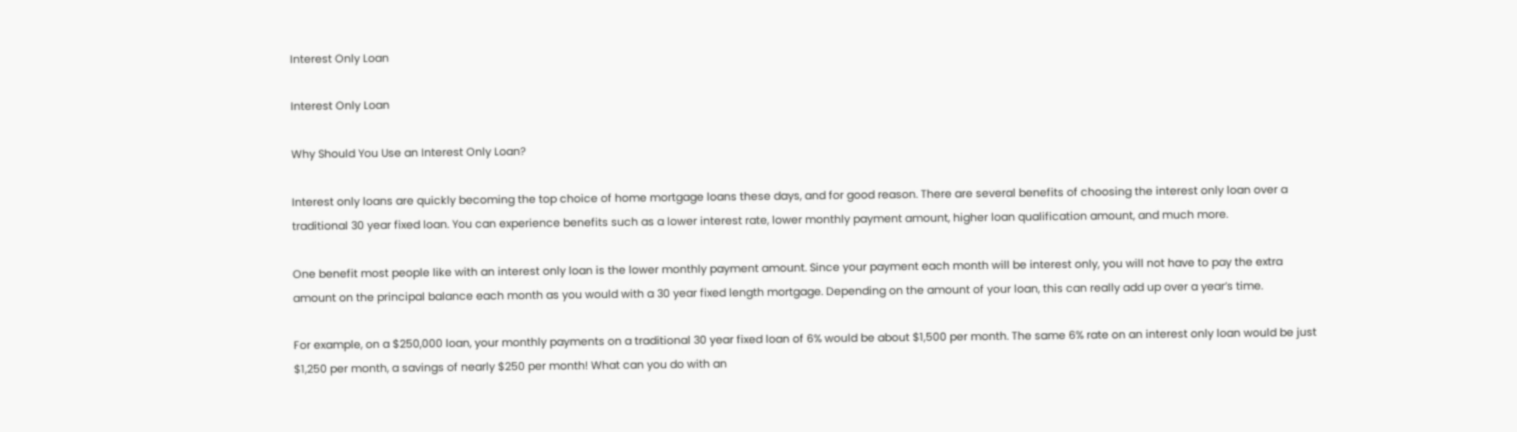Interest Only Loan

Interest Only Loan

Why Should You Use an Interest Only Loan?

Interest only loans are quickly becoming the top choice of home mortgage loans these days, and for good reason. There are several benefits of choosing the interest only loan over a traditional 30 year fixed loan. You can experience benefits such as a lower interest rate, lower monthly payment amount, higher loan qualification amount, and much more.

One benefit most people like with an interest only loan is the lower monthly payment amount. Since your payment each month will be interest only, you will not have to pay the extra amount on the principal balance each month as you would with a 30 year fixed length mortgage. Depending on the amount of your loan, this can really add up over a year’s time.

For example, on a $250,000 loan, your monthly payments on a traditional 30 year fixed loan of 6% would be about $1,500 per month. The same 6% rate on an interest only loan would be just $1,250 per month, a savings of nearly $250 per month! What can you do with an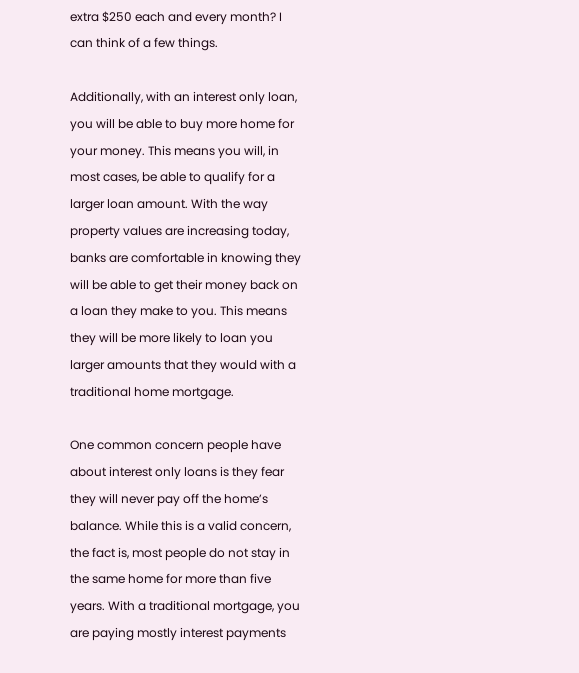extra $250 each and every month? I can think of a few things.

Additionally, with an interest only loan, you will be able to buy more home for your money. This means you will, in most cases, be able to qualify for a larger loan amount. With the way property values are increasing today, banks are comfortable in knowing they will be able to get their money back on a loan they make to you. This means they will be more likely to loan you larger amounts that they would with a traditional home mortgage.

One common concern people have about interest only loans is they fear they will never pay off the home’s balance. While this is a valid concern, the fact is, most people do not stay in the same home for more than five years. With a traditional mortgage, you are paying mostly interest payments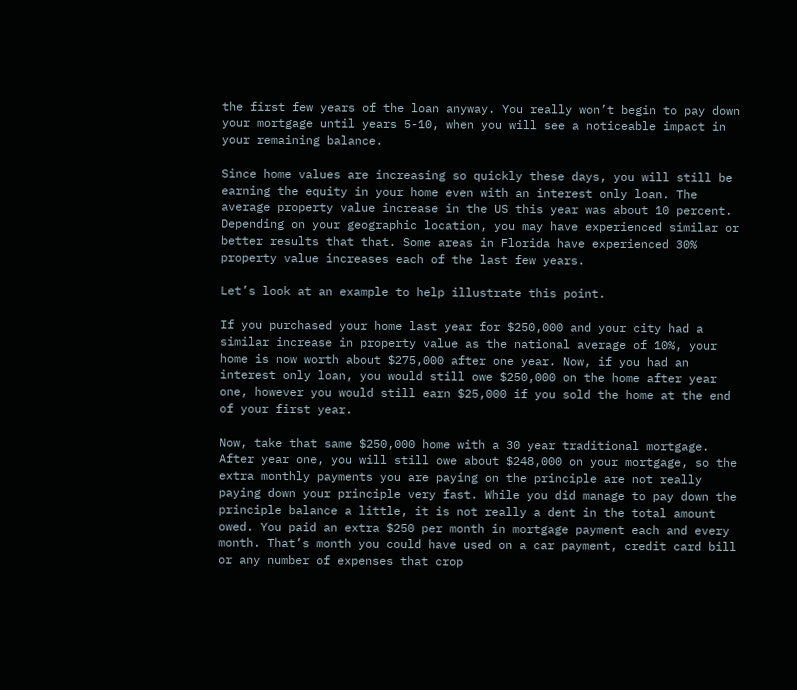the first few years of the loan anyway. You really won’t begin to pay down your mortgage until years 5-10, when you will see a noticeable impact in your remaining balance.

Since home values are increasing so quickly these days, you will still be earning the equity in your home even with an interest only loan. The average property value increase in the US this year was about 10 percent. Depending on your geographic location, you may have experienced similar or better results that that. Some areas in Florida have experienced 30% property value increases each of the last few years.

Let’s look at an example to help illustrate this point.

If you purchased your home last year for $250,000 and your city had a similar increase in property value as the national average of 10%, your home is now worth about $275,000 after one year. Now, if you had an interest only loan, you would still owe $250,000 on the home after year one, however you would still earn $25,000 if you sold the home at the end of your first year.

Now, take that same $250,000 home with a 30 year traditional mortgage. After year one, you will still owe about $248,000 on your mortgage, so the extra monthly payments you are paying on the principle are not really paying down your principle very fast. While you did manage to pay down the principle balance a little, it is not really a dent in the total amount owed. You paid an extra $250 per month in mortgage payment each and every month. That’s month you could have used on a car payment, credit card bill or any number of expenses that crop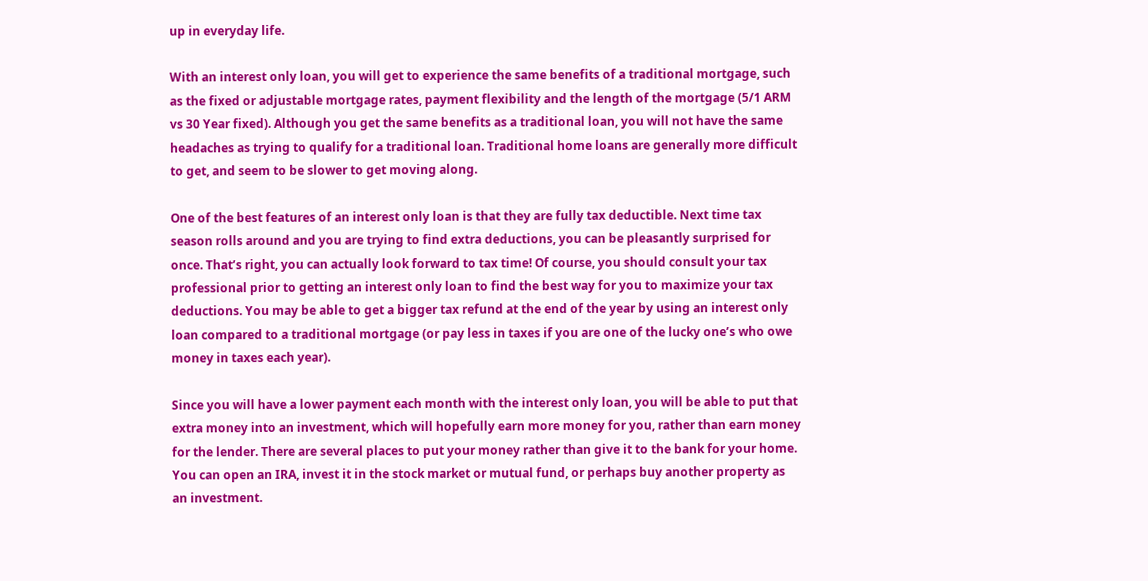up in everyday life.

With an interest only loan, you will get to experience the same benefits of a traditional mortgage, such as the fixed or adjustable mortgage rates, payment flexibility and the length of the mortgage (5/1 ARM vs 30 Year fixed). Although you get the same benefits as a traditional loan, you will not have the same headaches as trying to qualify for a traditional loan. Traditional home loans are generally more difficult to get, and seem to be slower to get moving along.

One of the best features of an interest only loan is that they are fully tax deductible. Next time tax season rolls around and you are trying to find extra deductions, you can be pleasantly surprised for once. That’s right, you can actually look forward to tax time! Of course, you should consult your tax professional prior to getting an interest only loan to find the best way for you to maximize your tax deductions. You may be able to get a bigger tax refund at the end of the year by using an interest only loan compared to a traditional mortgage (or pay less in taxes if you are one of the lucky one’s who owe money in taxes each year).

Since you will have a lower payment each month with the interest only loan, you will be able to put that extra money into an investment, which will hopefully earn more money for you, rather than earn money for the lender. There are several places to put your money rather than give it to the bank for your home. You can open an IRA, invest it in the stock market or mutual fund, or perhaps buy another property as an investment.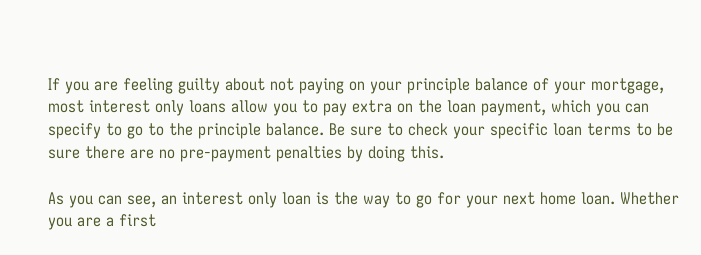If you are feeling guilty about not paying on your principle balance of your mortgage, most interest only loans allow you to pay extra on the loan payment, which you can specify to go to the principle balance. Be sure to check your specific loan terms to be sure there are no pre-payment penalties by doing this.

As you can see, an interest only loan is the way to go for your next home loan. Whether you are a first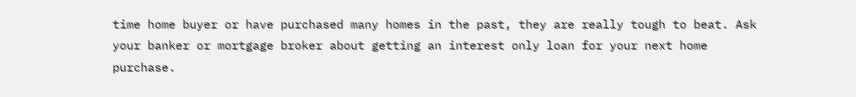time home buyer or have purchased many homes in the past, they are really tough to beat. Ask your banker or mortgage broker about getting an interest only loan for your next home purchase.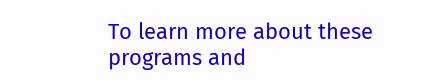To learn more about these programs and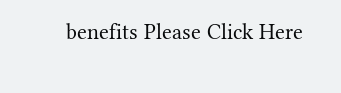benefits Please Click Here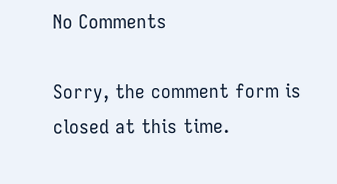No Comments

Sorry, the comment form is closed at this time.